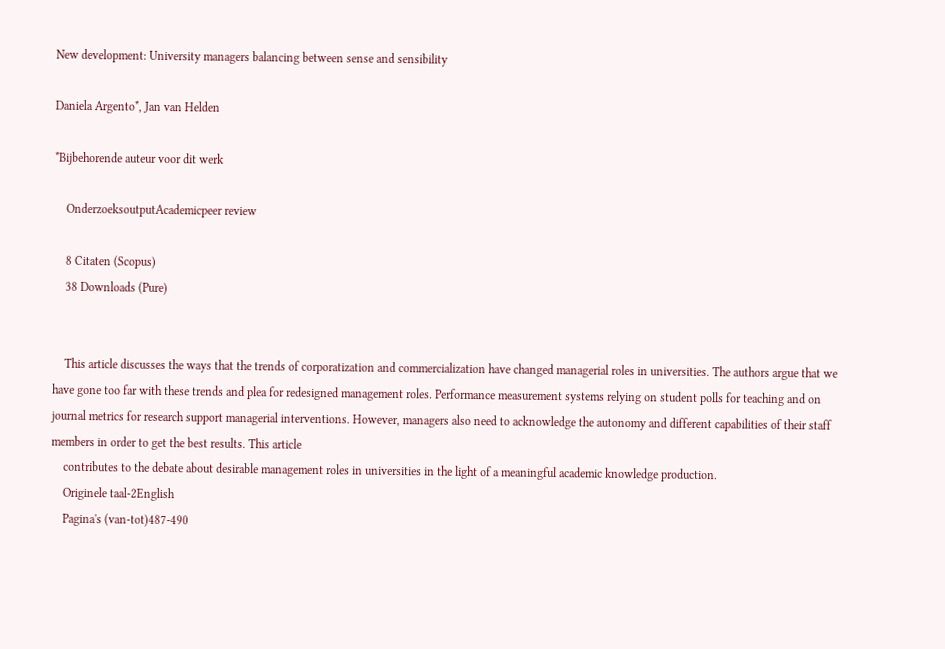New development: University managers balancing between sense and sensibility

Daniela Argento*, Jan van Helden

*Bijbehorende auteur voor dit werk

    OnderzoeksoutputAcademicpeer review

    8 Citaten (Scopus)
    38 Downloads (Pure)


    This article discusses the ways that the trends of corporatization and commercialization have changed managerial roles in universities. The authors argue that we have gone too far with these trends and plea for redesigned management roles. Performance measurement systems relying on student polls for teaching and on journal metrics for research support managerial interventions. However, managers also need to acknowledge the autonomy and different capabilities of their staff members in order to get the best results. This article
    contributes to the debate about desirable management roles in universities in the light of a meaningful academic knowledge production.
    Originele taal-2English
    Pagina's (van-tot)487-490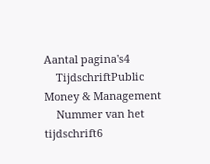Aantal pagina's4
    TijdschriftPublic Money & Management
    Nummer van het tijdschrift6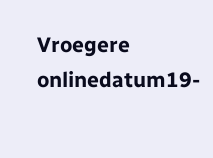Vroegere onlinedatum19-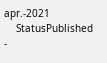apr.-2021
    StatusPublished -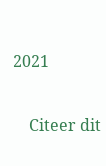2021

    Citeer dit